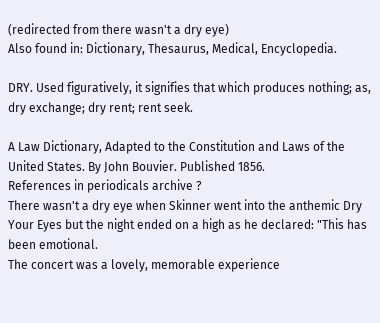(redirected from there wasn't a dry eye)
Also found in: Dictionary, Thesaurus, Medical, Encyclopedia.

DRY. Used figuratively, it signifies that which produces nothing; as, dry exchange; dry rent; rent seek.

A Law Dictionary, Adapted to the Constitution and Laws of the United States. By John Bouvier. Published 1856.
References in periodicals archive ?
There wasn't a dry eye when Skinner went into the anthemic Dry Your Eyes but the night ended on a high as he declared: "This has been emotional.
The concert was a lovely, memorable experience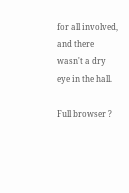for all involved, and there wasn't a dry eye in the hall.

Full browser ?